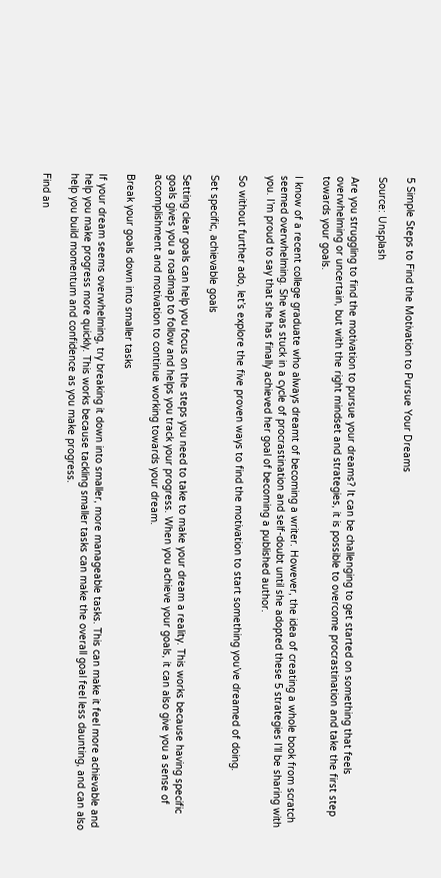5 Simple Steps to Find the Motivation to Pursue Your Dreams

Source: Unsplash

Are you struggling to find the motivation to pursue your dreams? It can be challenging to get started on something that feels overwhelming or uncertain, but with the right mindset and strategies, it is possible to overcome procrastination and take the first step towards your goals.

I know of a recent college graduate who always dreamt of becoming a writer. However, the idea of creating a whole book from scratch seemed overwhelming. She was stuck in a cycle of procrastination and self-doubt until she adopted these 5 strategies I’ll be sharing with you. I’m proud to say that she has finally achieved her goal of becoming a published author.

So without further ado, let’s explore the five proven ways to find the motivation to start something you’ve dreamed of doing.

Set specific, achievable goals

Setting clear goals can help you focus on the steps you need to take to make your dream a reality. This works because having specific goals gives you a roadmap to follow and helps you track your progress. When you achieve your goals, it can also give you a sense of accomplishment and motivation to continue working towards your dream.

Break your goals down into smaller tasks

If your dream seems overwhelming, try breaking it down into smaller, more manageable tasks. This can make it feel more achievable and help you make progress more quickly. This works because tackling smaller tasks can make the overall goal feel less daunting, and can also help you build momentum and confidence as you make progress.

Find an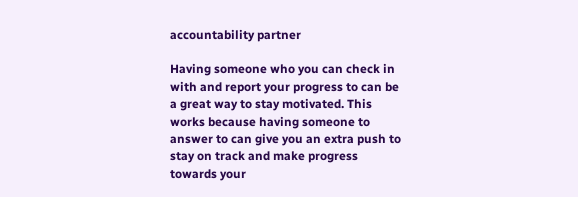accountability partner

Having someone who you can check in with and report your progress to can be a great way to stay motivated. This works because having someone to answer to can give you an extra push to stay on track and make progress towards your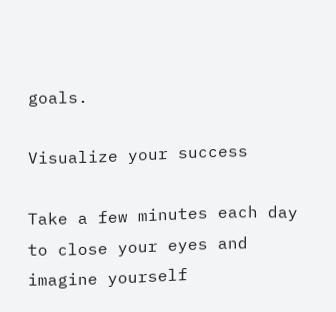goals.

Visualize your success

Take a few minutes each day to close your eyes and imagine yourself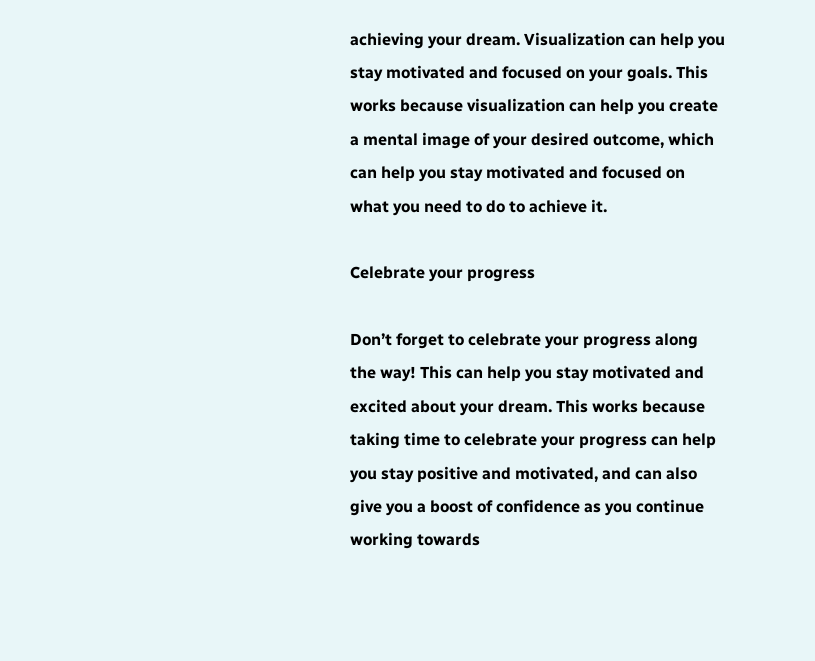achieving your dream. Visualization can help you stay motivated and focused on your goals. This works because visualization can help you create a mental image of your desired outcome, which can help you stay motivated and focused on what you need to do to achieve it.

Celebrate your progress

Don’t forget to celebrate your progress along the way! This can help you stay motivated and excited about your dream. This works because taking time to celebrate your progress can help you stay positive and motivated, and can also give you a boost of confidence as you continue working towards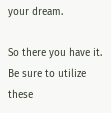your dream.

So there you have it. Be sure to utilize these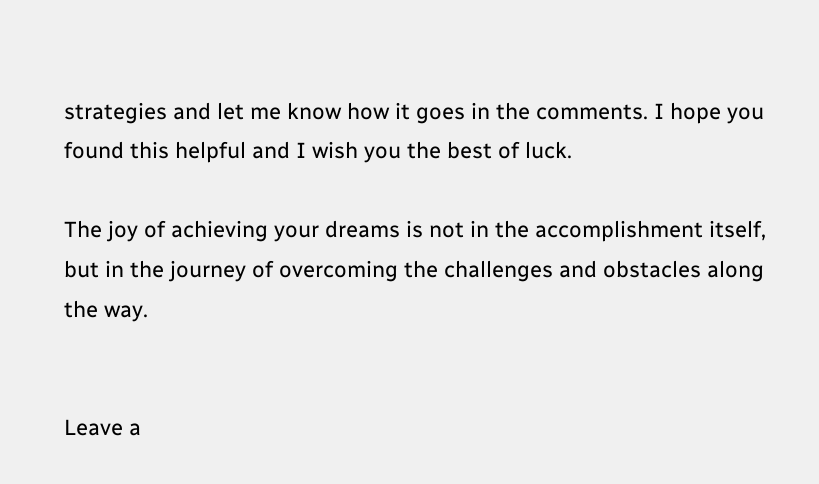strategies and let me know how it goes in the comments. I hope you found this helpful and I wish you the best of luck.

The joy of achieving your dreams is not in the accomplishment itself, but in the journey of overcoming the challenges and obstacles along the way.


Leave a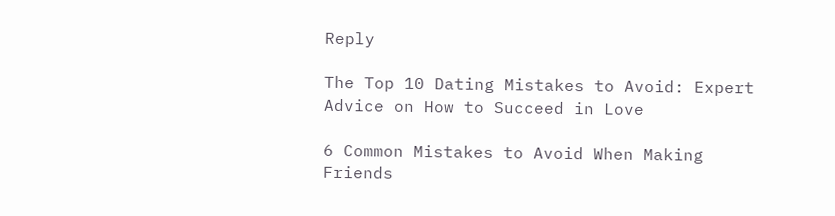Reply

The Top 10 Dating Mistakes to Avoid: Expert Advice on How to Succeed in Love

6 Common Mistakes to Avoid When Making Friends